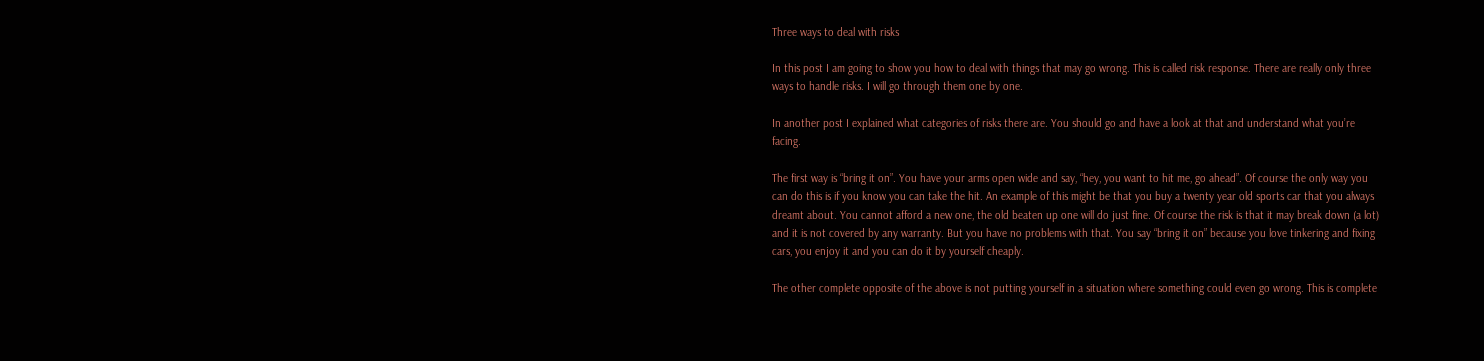Three ways to deal with risks

In this post I am going to show you how to deal with things that may go wrong. This is called risk response. There are really only three ways to handle risks. I will go through them one by one.

In another post I explained what categories of risks there are. You should go and have a look at that and understand what you’re facing.

The first way is “bring it on”. You have your arms open wide and say, “hey, you want to hit me, go ahead”. Of course the only way you can do this is if you know you can take the hit. An example of this might be that you buy a twenty year old sports car that you always dreamt about. You cannot afford a new one, the old beaten up one will do just fine. Of course the risk is that it may break down (a lot) and it is not covered by any warranty. But you have no problems with that. You say “bring it on” because you love tinkering and fixing cars, you enjoy it and you can do it by yourself cheaply.

The other complete opposite of the above is not putting yourself in a situation where something could even go wrong. This is complete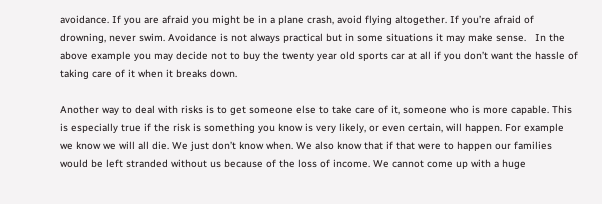avoidance. If you are afraid you might be in a plane crash, avoid flying altogether. If you’re afraid of drowning, never swim. Avoidance is not always practical but in some situations it may make sense.   In the above example you may decide not to buy the twenty year old sports car at all if you don’t want the hassle of taking care of it when it breaks down.

Another way to deal with risks is to get someone else to take care of it, someone who is more capable. This is especially true if the risk is something you know is very likely, or even certain, will happen. For example we know we will all die. We just don’t know when. We also know that if that were to happen our families would be left stranded without us because of the loss of income. We cannot come up with a huge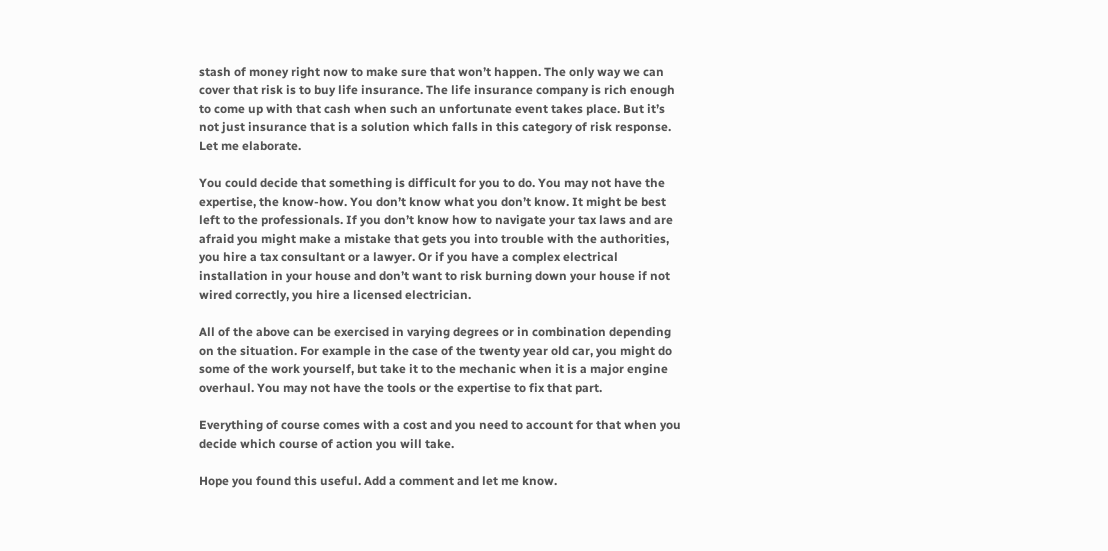stash of money right now to make sure that won’t happen. The only way we can cover that risk is to buy life insurance. The life insurance company is rich enough to come up with that cash when such an unfortunate event takes place. But it’s not just insurance that is a solution which falls in this category of risk response. Let me elaborate.

You could decide that something is difficult for you to do. You may not have the expertise, the know-how. You don’t know what you don’t know. It might be best left to the professionals. If you don’t know how to navigate your tax laws and are afraid you might make a mistake that gets you into trouble with the authorities, you hire a tax consultant or a lawyer. Or if you have a complex electrical installation in your house and don’t want to risk burning down your house if not wired correctly, you hire a licensed electrician.

All of the above can be exercised in varying degrees or in combination depending on the situation. For example in the case of the twenty year old car, you might do some of the work yourself, but take it to the mechanic when it is a major engine overhaul. You may not have the tools or the expertise to fix that part.

Everything of course comes with a cost and you need to account for that when you decide which course of action you will take.

Hope you found this useful. Add a comment and let me know.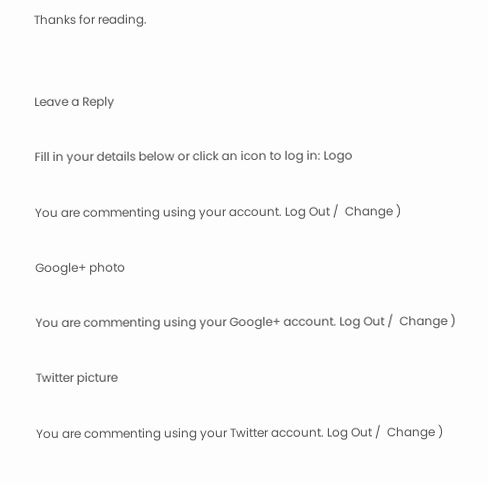Thanks for reading.


Leave a Reply

Fill in your details below or click an icon to log in: Logo

You are commenting using your account. Log Out /  Change )

Google+ photo

You are commenting using your Google+ account. Log Out /  Change )

Twitter picture

You are commenting using your Twitter account. Log Out /  Change )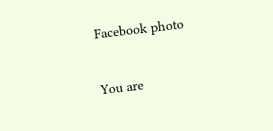Facebook photo

You are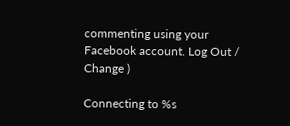commenting using your Facebook account. Log Out /  Change )

Connecting to %s